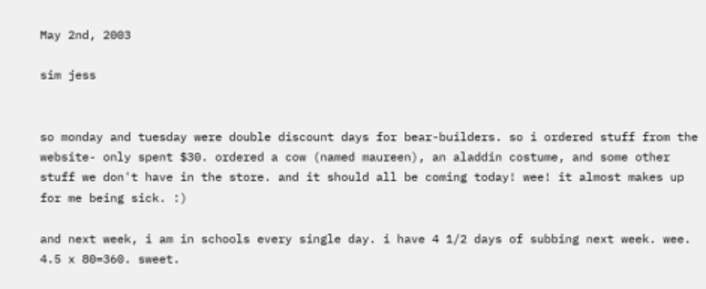May 2nd, 2003

sim jess


so monday and tuesday were double discount days for bear-builders. so i ordered stuff from the website- only spent $30. ordered a cow (named maureen), an aladdin costume, and some other stuff we don't have in the store. and it should all be coming today! wee! it almost makes up for me being sick. :)

and next week, i am in schools every single day. i have 4 1/2 days of subbing next week. wee. 4.5 x 80=360. sweet.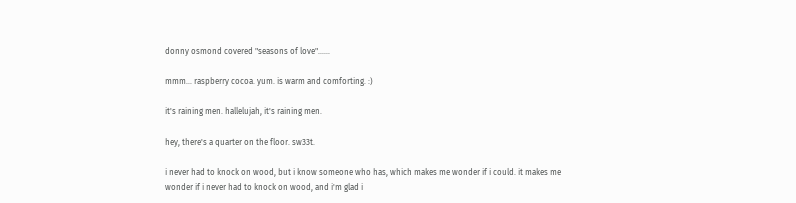donny osmond covered "seasons of love"......

mmm... raspberry cocoa. yum. is warm and comforting. :)

it's raining men. hallelujah, it's raining men.

hey, there's a quarter on the floor. sw33t.

i never had to knock on wood, but i know someone who has, which makes me wonder if i could. it makes me wonder if i never had to knock on wood, and i'm glad i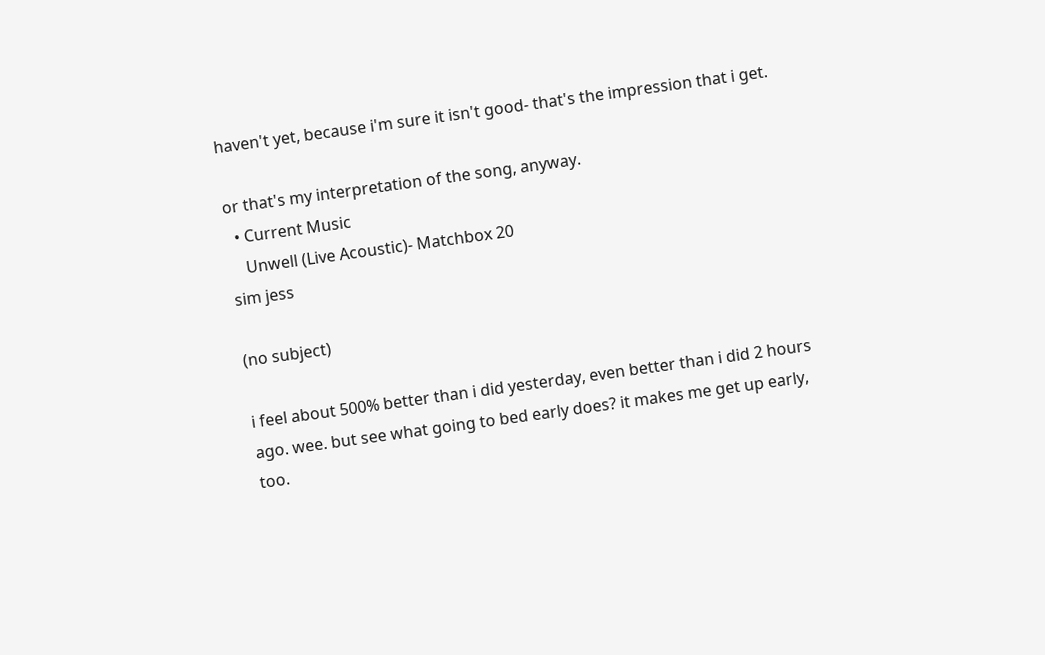haven't yet, because i'm sure it isn't good- that's the impression that i get.

or that's my interpretation of the song, anyway.
  • Current Music
    Unwell (Live Acoustic)- Matchbox 20
sim jess

(no subject)

i feel about 500% better than i did yesterday, even better than i did 2 hours ago. wee. but see what going to bed early does? it makes me get up early, too.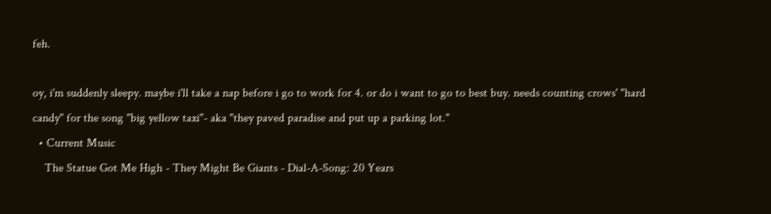feh.

oy, i'm suddenly sleepy. maybe i'll take a nap before i go to work for 4. or do i want to go to best buy. needs counting crows' "hard candy" for the song "big yellow taxi"- aka "they paved paradise and put up a parking lot."
  • Current Music
    The Statue Got Me High - They Might Be Giants - Dial-A-Song: 20 Years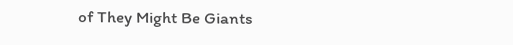of They Might Be Giants